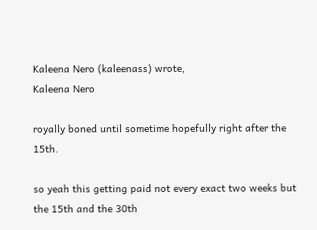Kaleena Nero (kaleenass) wrote,
Kaleena Nero

royally boned until sometime hopefully right after the 15th.

so yeah this getting paid not every exact two weeks but the 15th and the 30th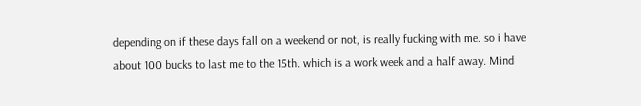depending on if these days fall on a weekend or not, is really fucking with me. so i have about 100 bucks to last me to the 15th. which is a work week and a half away. Mind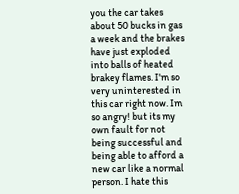you the car takes about 50 bucks in gas a week and the brakes have just exploded into balls of heated brakey flames. I'm so very uninterested in this car right now. Im so angry! but its my own fault for not being successful and being able to afford a new car like a normal person. I hate this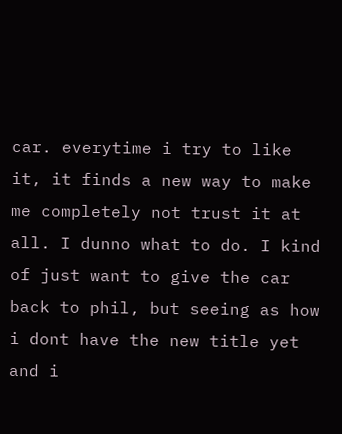car. everytime i try to like it, it finds a new way to make me completely not trust it at all. I dunno what to do. I kind of just want to give the car back to phil, but seeing as how i dont have the new title yet and i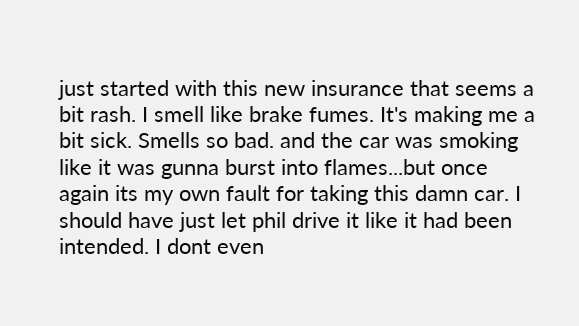just started with this new insurance that seems a bit rash. I smell like brake fumes. It's making me a bit sick. Smells so bad. and the car was smoking like it was gunna burst into flames...but once again its my own fault for taking this damn car. I should have just let phil drive it like it had been intended. I dont even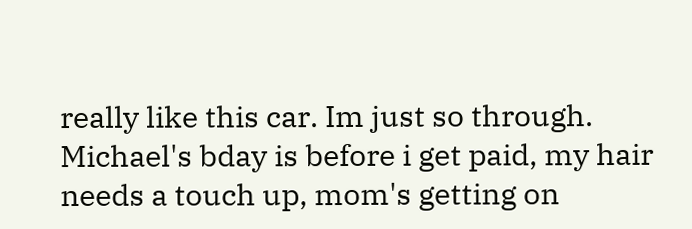really like this car. Im just so through. Michael's bday is before i get paid, my hair needs a touch up, mom's getting on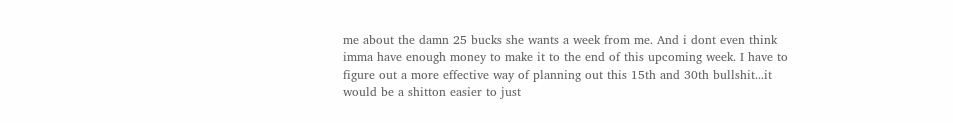me about the damn 25 bucks she wants a week from me. And i dont even think imma have enough money to make it to the end of this upcoming week. I have to figure out a more effective way of planning out this 15th and 30th bullshit...it would be a shitton easier to just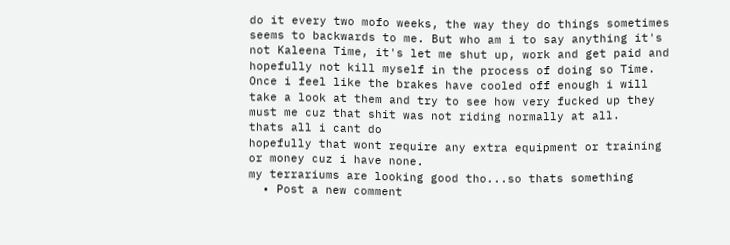do it every two mofo weeks, the way they do things sometimes seems to backwards to me. But who am i to say anything it's not Kaleena Time, it's let me shut up, work and get paid and hopefully not kill myself in the process of doing so Time. Once i feel like the brakes have cooled off enough i will take a look at them and try to see how very fucked up they must me cuz that shit was not riding normally at all.
thats all i cant do
hopefully that wont require any extra equipment or training or money cuz i have none.
my terrariums are looking good tho...so thats something
  • Post a new comment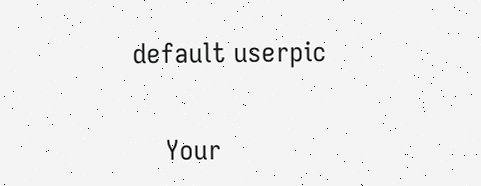default userpic

    Your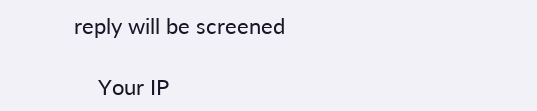reply will be screened

    Your IP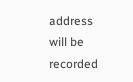address will be recorded